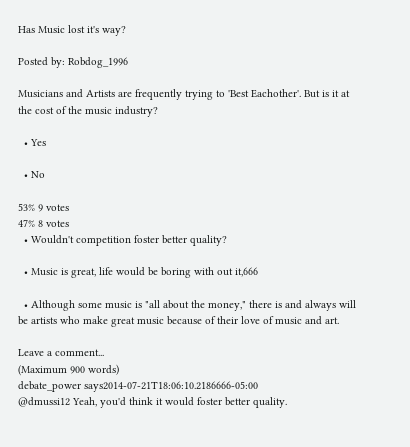Has Music lost it's way?

Posted by: Robdog_1996

Musicians and Artists are frequently trying to 'Best Eachother'. But is it at the cost of the music industry?

  • Yes

  • No

53% 9 votes
47% 8 votes
  • Wouldn't competition foster better quality?

  • Music is great, life would be boring with out it,666

  • Although some music is "all about the money," there is and always will be artists who make great music because of their love of music and art.

Leave a comment...
(Maximum 900 words)
debate_power says2014-07-21T18:06:10.2186666-05:00
@dmussi12 Yeah, you'd think it would foster better quality.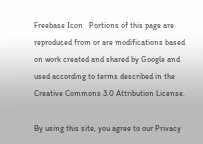Freebase Icon   Portions of this page are reproduced from or are modifications based on work created and shared by Google and used according to terms described in the Creative Commons 3.0 Attribution License.

By using this site, you agree to our Privacy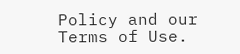Policy and our Terms of Use.